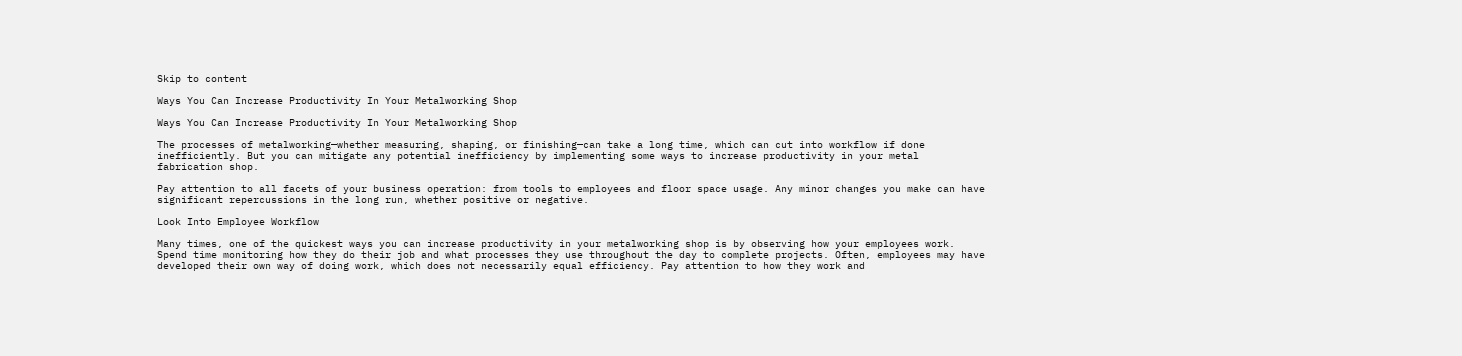Skip to content

Ways You Can Increase Productivity In Your Metalworking Shop

Ways You Can Increase Productivity In Your Metalworking Shop

The processes of metalworking—whether measuring, shaping, or finishing—can take a long time, which can cut into workflow if done inefficiently. But you can mitigate any potential inefficiency by implementing some ways to increase productivity in your metal fabrication shop.

Pay attention to all facets of your business operation: from tools to employees and floor space usage. Any minor changes you make can have significant repercussions in the long run, whether positive or negative.

Look Into Employee Workflow

Many times, one of the quickest ways you can increase productivity in your metalworking shop is by observing how your employees work. Spend time monitoring how they do their job and what processes they use throughout the day to complete projects. Often, employees may have developed their own way of doing work, which does not necessarily equal efficiency. Pay attention to how they work and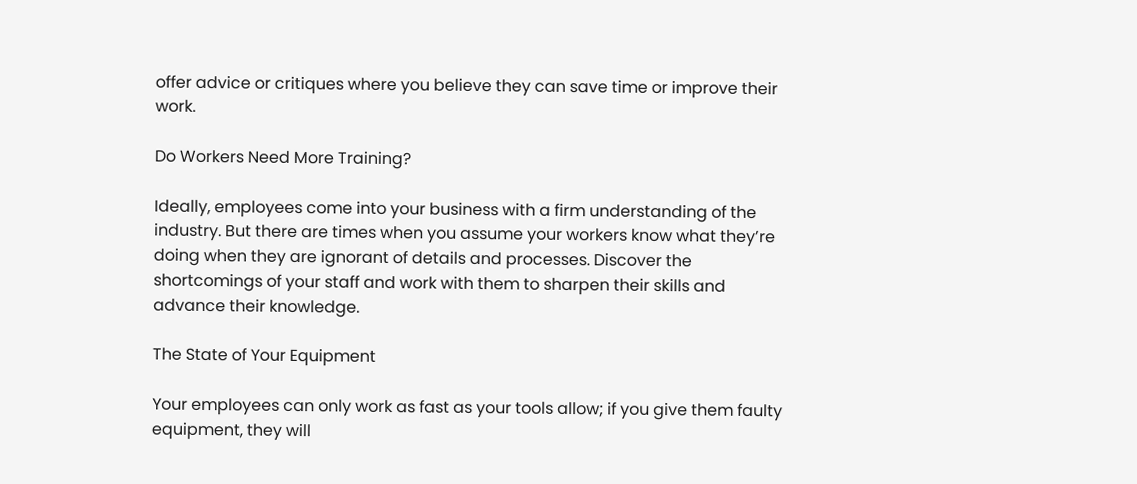offer advice or critiques where you believe they can save time or improve their work.

Do Workers Need More Training?

Ideally, employees come into your business with a firm understanding of the industry. But there are times when you assume your workers know what they’re doing when they are ignorant of details and processes. Discover the shortcomings of your staff and work with them to sharpen their skills and advance their knowledge.

The State of Your Equipment

Your employees can only work as fast as your tools allow; if you give them faulty equipment, they will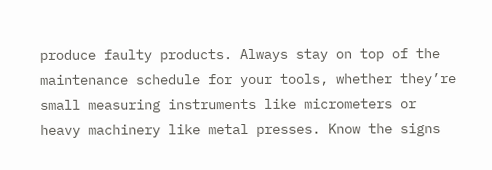produce faulty products. Always stay on top of the maintenance schedule for your tools, whether they’re small measuring instruments like micrometers or heavy machinery like metal presses. Know the signs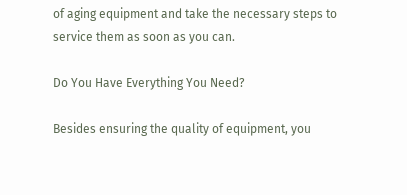of aging equipment and take the necessary steps to service them as soon as you can.

Do You Have Everything You Need?

Besides ensuring the quality of equipment, you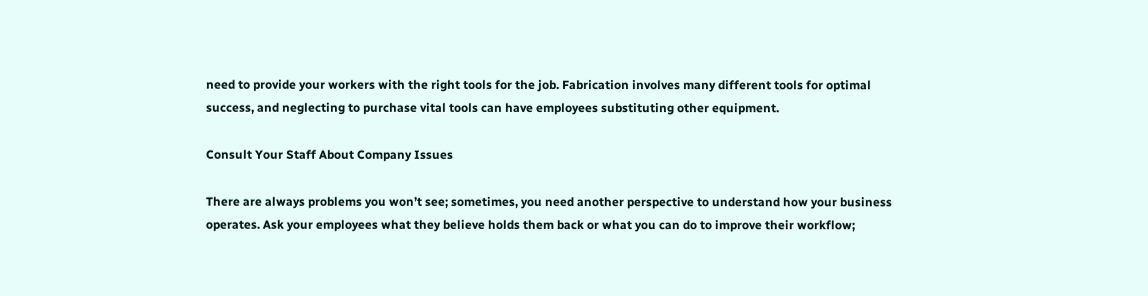need to provide your workers with the right tools for the job. Fabrication involves many different tools for optimal success, and neglecting to purchase vital tools can have employees substituting other equipment.

Consult Your Staff About Company Issues

There are always problems you won’t see; sometimes, you need another perspective to understand how your business operates. Ask your employees what they believe holds them back or what you can do to improve their workflow;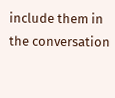include them in the conversation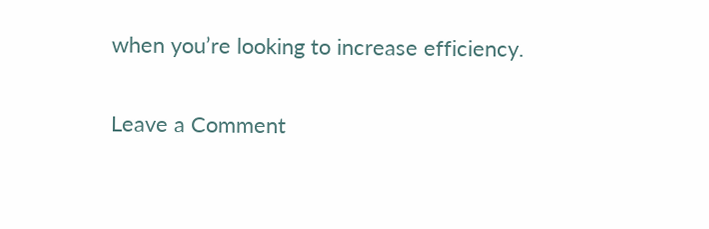when you’re looking to increase efficiency.

Leave a Comment